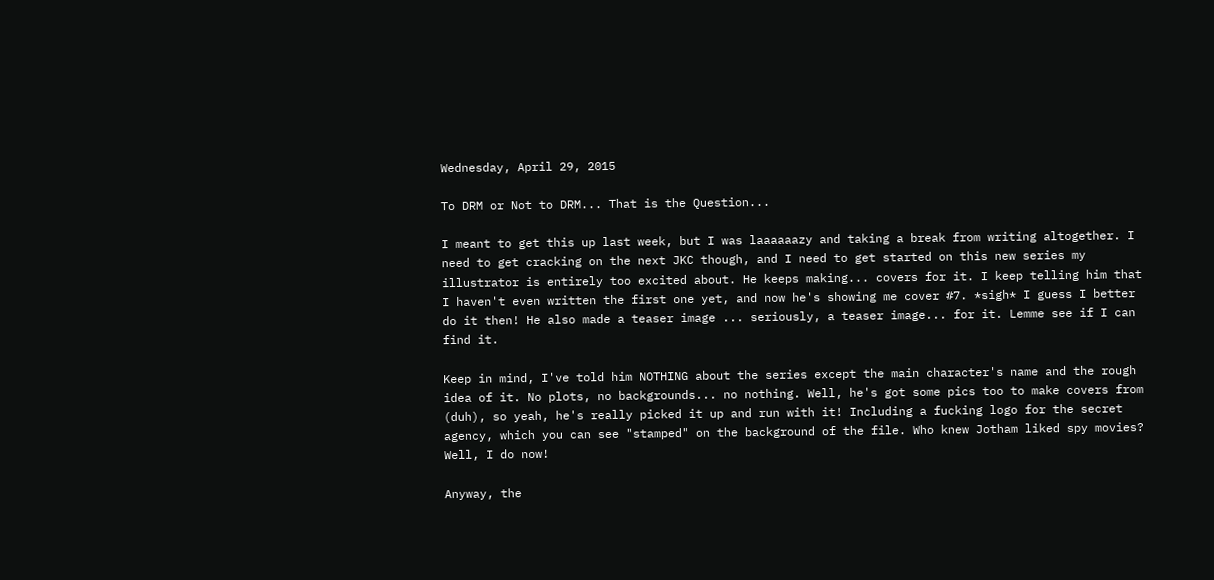Wednesday, April 29, 2015

To DRM or Not to DRM... That is the Question...

I meant to get this up last week, but I was laaaaaazy and taking a break from writing altogether. I need to get cracking on the next JKC though, and I need to get started on this new series my illustrator is entirely too excited about. He keeps making... covers for it. I keep telling him that I haven't even written the first one yet, and now he's showing me cover #7. *sigh* I guess I better do it then! He also made a teaser image ... seriously, a teaser image... for it. Lemme see if I can find it.

Keep in mind, I've told him NOTHING about the series except the main character's name and the rough idea of it. No plots, no backgrounds... no nothing. Well, he's got some pics too to make covers from (duh), so yeah, he's really picked it up and run with it! Including a fucking logo for the secret agency, which you can see "stamped" on the background of the file. Who knew Jotham liked spy movies? Well, I do now!

Anyway, the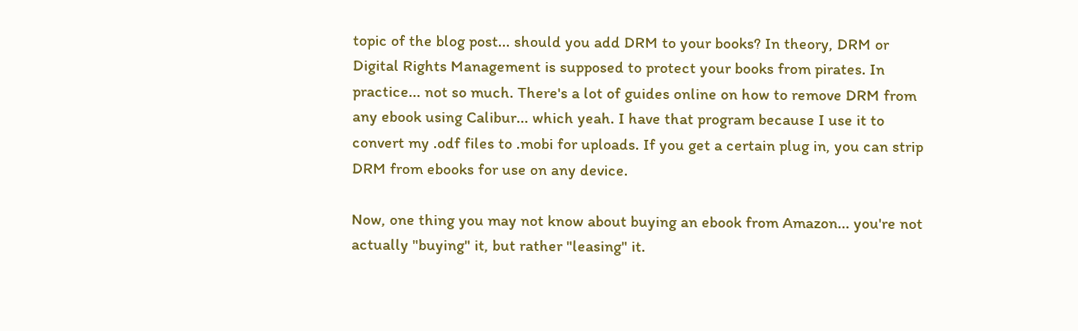topic of the blog post... should you add DRM to your books? In theory, DRM or Digital Rights Management is supposed to protect your books from pirates. In practice... not so much. There's a lot of guides online on how to remove DRM from any ebook using Calibur... which yeah. I have that program because I use it to convert my .odf files to .mobi for uploads. If you get a certain plug in, you can strip DRM from ebooks for use on any device.

Now, one thing you may not know about buying an ebook from Amazon... you're not actually "buying" it, but rather "leasing" it.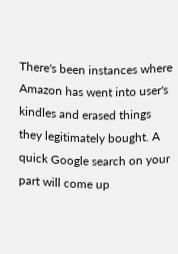There's been instances where Amazon has went into user's kindles and erased things they legitimately bought. A quick Google search on your part will come up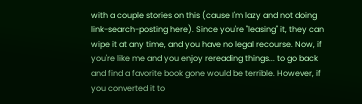with a couple stories on this (cause I'm lazy and not doing link-search-posting here). Since you're "leasing" it, they can wipe it at any time, and you have no legal recourse. Now, if you're like me and you enjoy rereading things... to go back and find a favorite book gone would be terrible. However, if you converted it to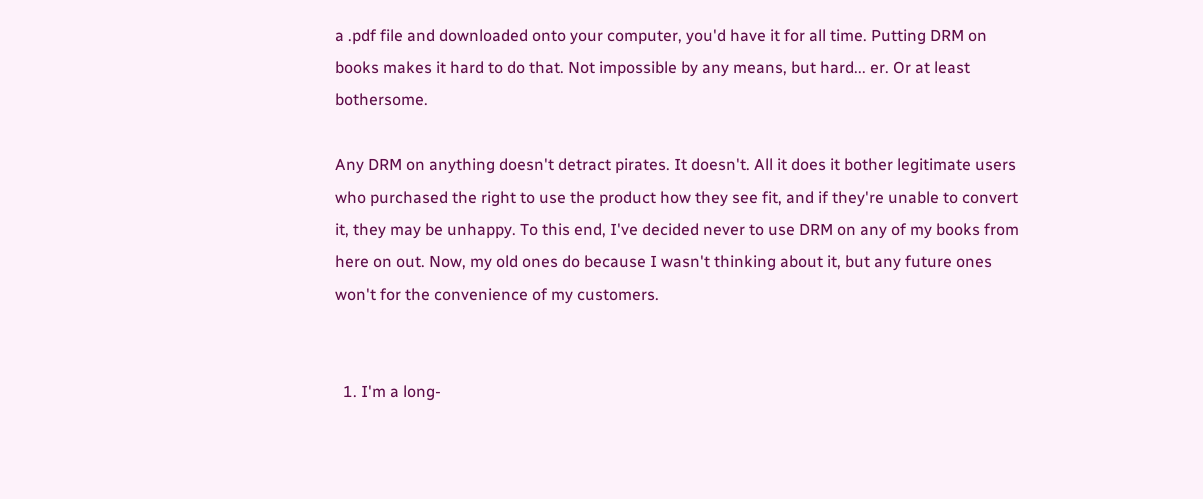a .pdf file and downloaded onto your computer, you'd have it for all time. Putting DRM on books makes it hard to do that. Not impossible by any means, but hard... er. Or at least bothersome.

Any DRM on anything doesn't detract pirates. It doesn't. All it does it bother legitimate users who purchased the right to use the product how they see fit, and if they're unable to convert it, they may be unhappy. To this end, I've decided never to use DRM on any of my books from here on out. Now, my old ones do because I wasn't thinking about it, but any future ones won't for the convenience of my customers.


  1. I'm a long-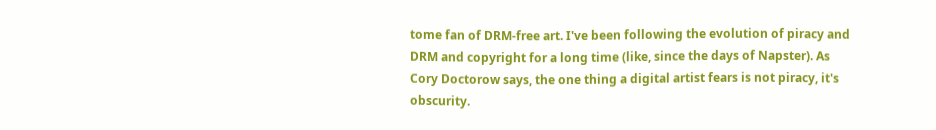tome fan of DRM-free art. I've been following the evolution of piracy and DRM and copyright for a long time (like, since the days of Napster). As Cory Doctorow says, the one thing a digital artist fears is not piracy, it's obscurity.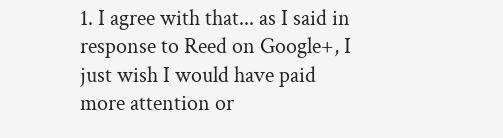1. I agree with that... as I said in response to Reed on Google+, I just wish I would have paid more attention or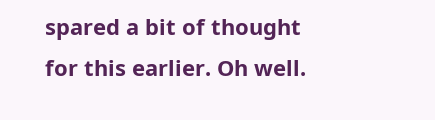spared a bit of thought for this earlier. Oh well.